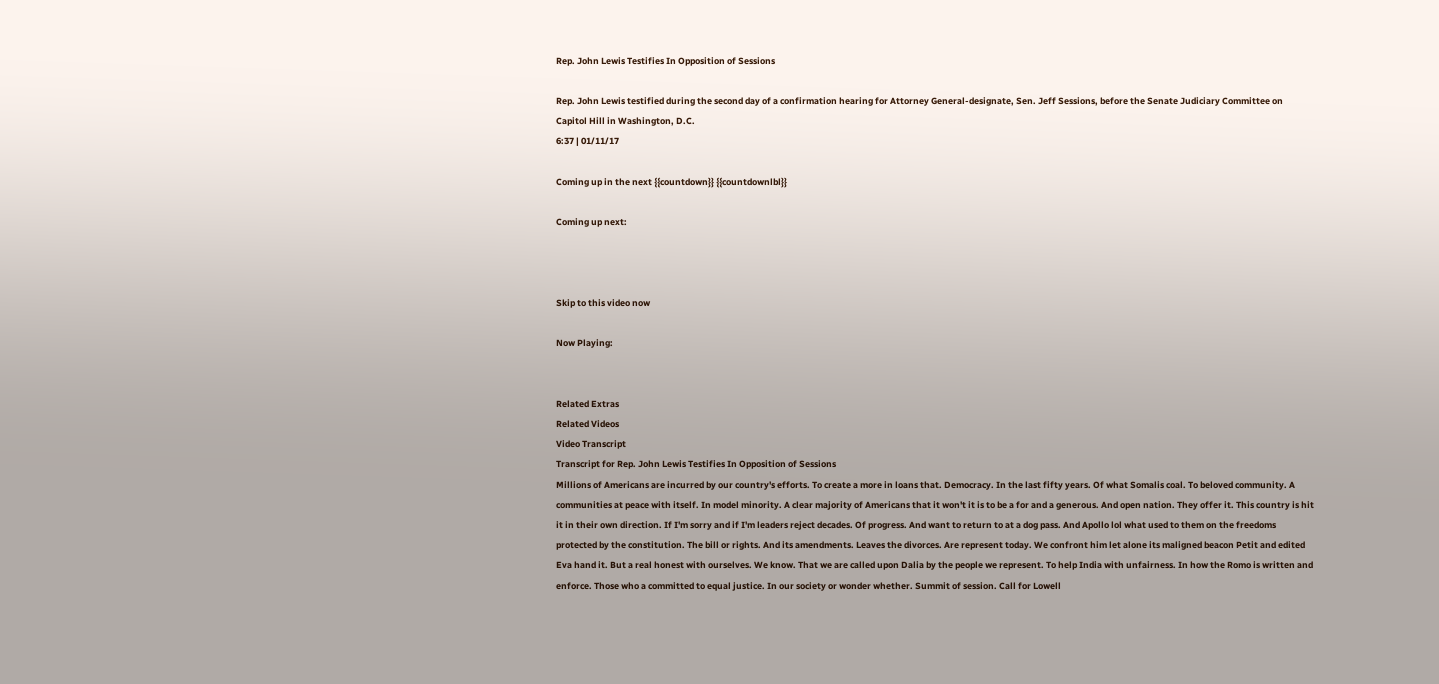Rep. John Lewis Testifies In Opposition of Sessions

Rep. John Lewis testified during the second day of a confirmation hearing for Attorney General-designate, Sen. Jeff Sessions, before the Senate Judiciary Committee on Capitol Hill in Washington, D.C.
6:37 | 01/11/17

Coming up in the next {{countdown}} {{countdownlbl}}

Coming up next:



Skip to this video now

Now Playing:


Related Extras
Related Videos
Video Transcript
Transcript for Rep. John Lewis Testifies In Opposition of Sessions
Millions of Americans are incurred by our country's efforts. To create a more in loans that. Democracy. In the last fifty years. Of what Somalis coal. To beloved community. A communities at peace with itself. In model minority. A clear majority of Americans that it won't it is to be a for and a generous. And open nation. They offer it. This country is hit it in their own direction. If I'm sorry and if I'm leaders reject decades. Of progress. And want to return to at a dog pass. And Apollo lol what used to them on the freedoms protected by the constitution. The bill or rights. And its amendments. Leaves the divorces. Are represent today. We confront him let alone its maligned beacon Petit and edited Eva hand it. But a real honest with ourselves. We know. That we are called upon Dalia by the people we represent. To help India with unfairness. In how the Romo is written and enforce. Those who a committed to equal justice. In our society or wonder whether. Summit of session. Call for Lowell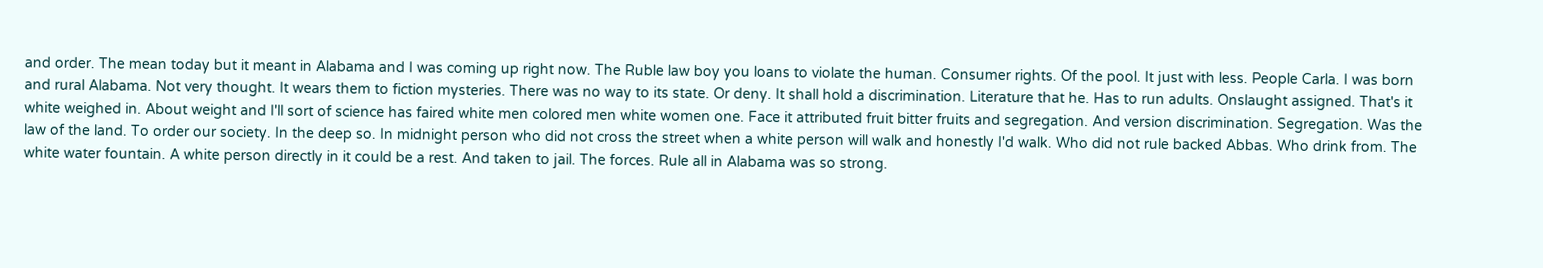and order. The mean today but it meant in Alabama and I was coming up right now. The Ruble law boy you loans to violate the human. Consumer rights. Of the pool. It just with less. People Carla. I was born and rural Alabama. Not very thought. It wears them to fiction mysteries. There was no way to its state. Or deny. It shall hold a discrimination. Literature that he. Has to run adults. Onslaught assigned. That's it white weighed in. About weight and I'll sort of science has faired white men colored men white women one. Face it attributed fruit bitter fruits and segregation. And version discrimination. Segregation. Was the law of the land. To order our society. In the deep so. In midnight person who did not cross the street when a white person will walk and honestly I'd walk. Who did not rule backed Abbas. Who drink from. The white water fountain. A white person directly in it could be a rest. And taken to jail. The forces. Rule all in Alabama was so strong.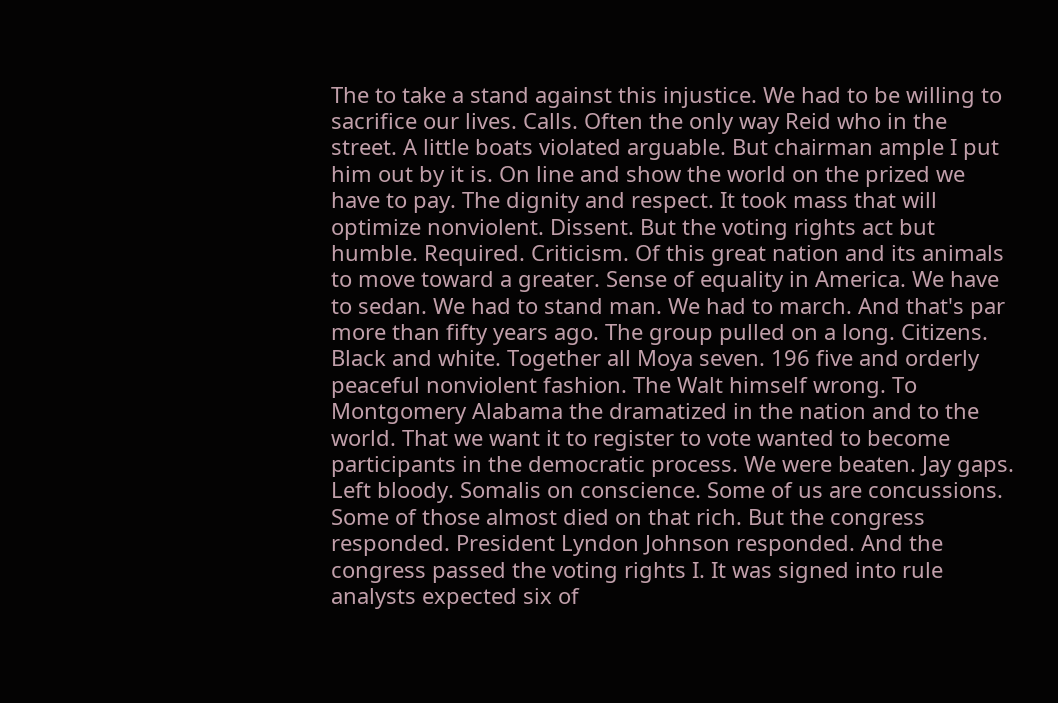The to take a stand against this injustice. We had to be willing to sacrifice our lives. Calls. Often the only way Reid who in the street. A little boats violated arguable. But chairman ample I put him out by it is. On line and show the world on the prized we have to pay. The dignity and respect. It took mass that will optimize nonviolent. Dissent. But the voting rights act but humble. Required. Criticism. Of this great nation and its animals to move toward a greater. Sense of equality in America. We have to sedan. We had to stand man. We had to march. And that's par more than fifty years ago. The group pulled on a long. Citizens. Black and white. Together all Moya seven. 196 five and orderly peaceful nonviolent fashion. The Walt himself wrong. To Montgomery Alabama the dramatized in the nation and to the world. That we want it to register to vote wanted to become participants in the democratic process. We were beaten. Jay gaps. Left bloody. Somalis on conscience. Some of us are concussions. Some of those almost died on that rich. But the congress responded. President Lyndon Johnson responded. And the congress passed the voting rights I. It was signed into rule analysts expected six of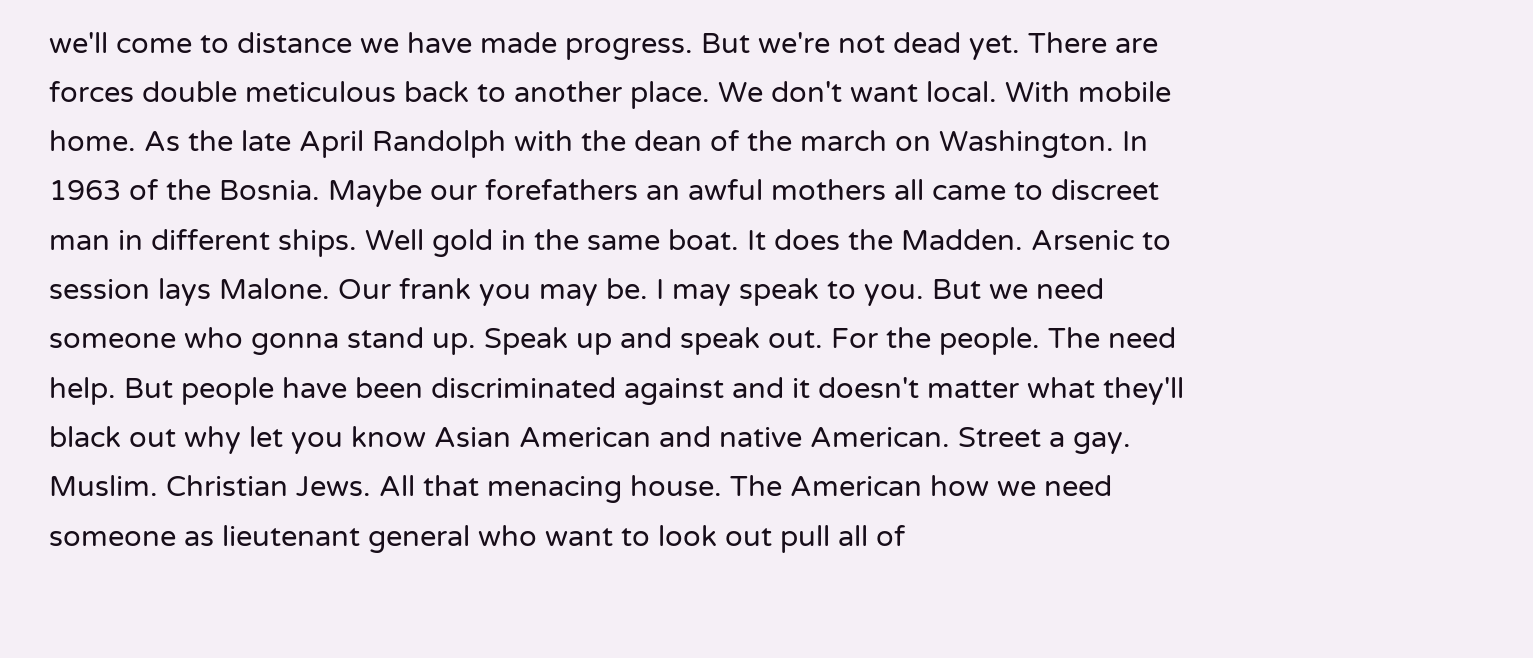we'll come to distance we have made progress. But we're not dead yet. There are forces double meticulous back to another place. We don't want local. With mobile home. As the late April Randolph with the dean of the march on Washington. In 1963 of the Bosnia. Maybe our forefathers an awful mothers all came to discreet man in different ships. Well gold in the same boat. It does the Madden. Arsenic to session lays Malone. Our frank you may be. I may speak to you. But we need someone who gonna stand up. Speak up and speak out. For the people. The need help. But people have been discriminated against and it doesn't matter what they'll black out why let you know Asian American and native American. Street a gay. Muslim. Christian Jews. All that menacing house. The American how we need someone as lieutenant general who want to look out pull all of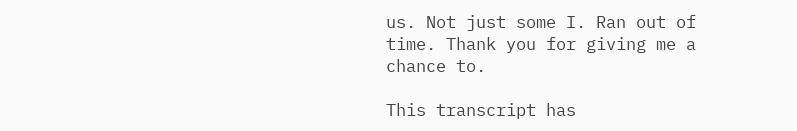us. Not just some I. Ran out of time. Thank you for giving me a chance to.

This transcript has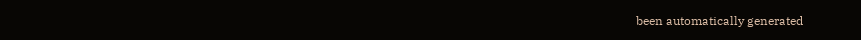been automatically generated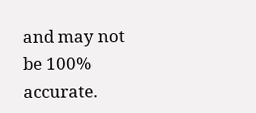and may not be 100% accurate.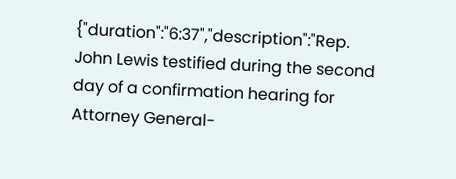{"duration":"6:37","description":"Rep. John Lewis testified during the second day of a confirmation hearing for Attorney General-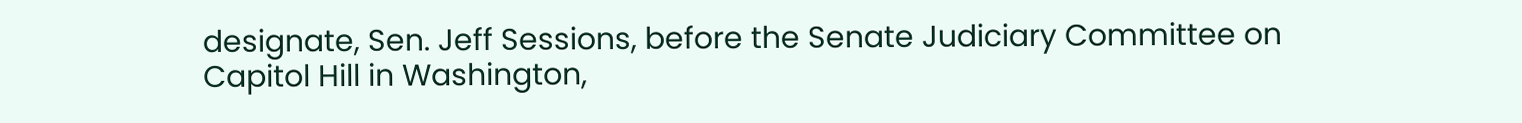designate, Sen. Jeff Sessions, before the Senate Judiciary Committee on Capitol Hill in Washington,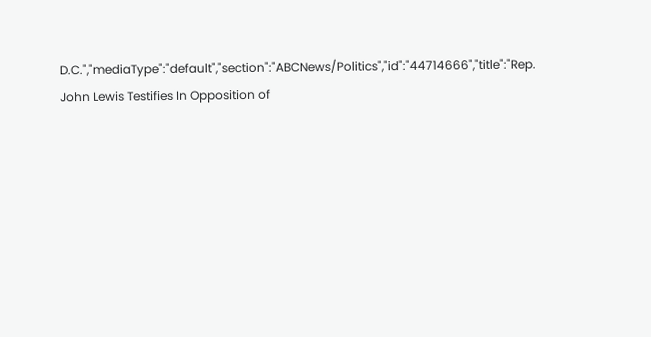D.C.","mediaType":"default","section":"ABCNews/Politics","id":"44714666","title":"Rep. John Lewis Testifies In Opposition of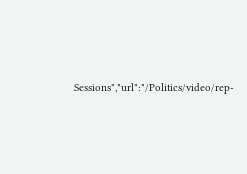Sessions","url":"/Politics/video/rep-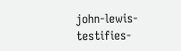john-lewis-testifies-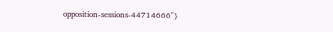opposition-sessions-44714666"}